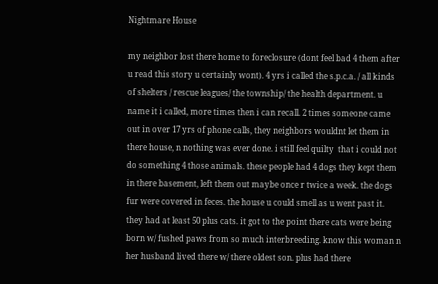Nightmare House

my neighbor lost there home to foreclosure (dont feel bad 4 them after u read this story u certainly wont). 4 yrs i called the s.p.c.a. / all kinds of shelters / rescue leagues/ the township/ the health department. u name it i called, more times then i can recall. 2 times someone came out in over 17 yrs of phone calls, they neighbors wouldnt let them in there house, n nothing was ever done. i still feel quilty  that i could not do something 4 those animals. these people had 4 dogs they kept them in there basement, left them out maybe once r twice a week. the dogs fur were covered in feces. the house u could smell as u went past it. they had at least 50 plus cats. it got to the point there cats were being born w/ fushed paws from so much interbreeding. know this woman n her husband lived there w/ there oldest son. plus had there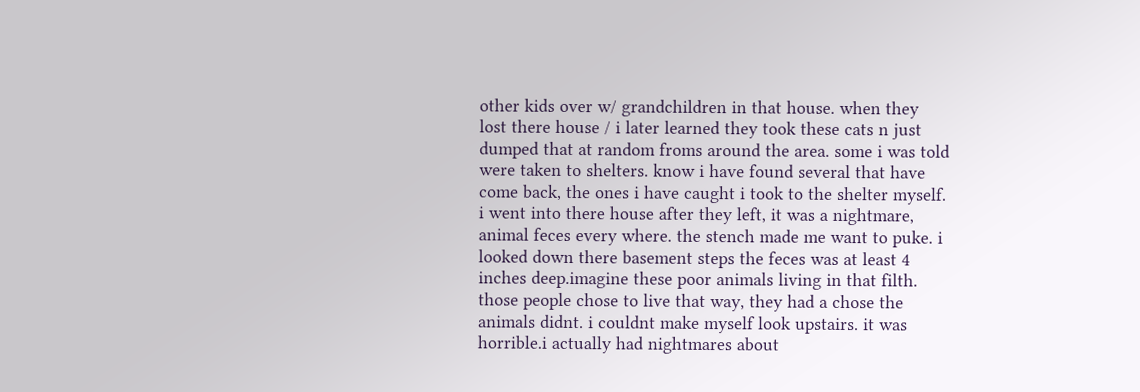other kids over w/ grandchildren in that house. when they lost there house / i later learned they took these cats n just dumped that at random froms around the area. some i was told were taken to shelters. know i have found several that have come back, the ones i have caught i took to the shelter myself. i went into there house after they left, it was a nightmare, animal feces every where. the stench made me want to puke. i looked down there basement steps the feces was at least 4 inches deep.imagine these poor animals living in that filth. those people chose to live that way, they had a chose the animals didnt. i couldnt make myself look upstairs. it was horrible.i actually had nightmares about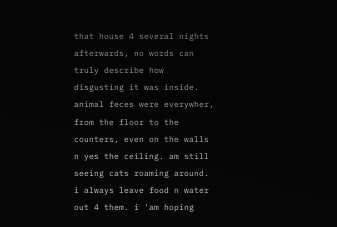that house 4 several nights afterwards, no words can truly describe how disgusting it was inside. animal feces were everywher, from the floor to the counters, even on the walls n yes the ceiling. am still seeing cats roaming around. i always leave food n water out 4 them. i 'am hoping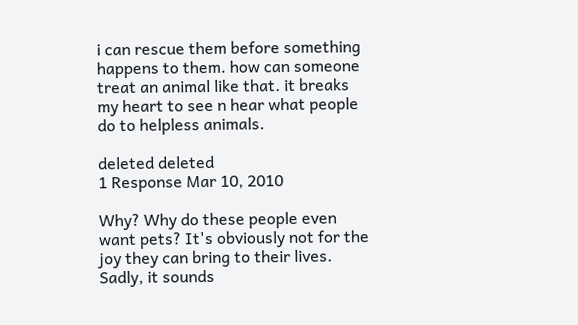i can rescue them before something happens to them. how can someone treat an animal like that. it breaks my heart to see n hear what people do to helpless animals.

deleted deleted
1 Response Mar 10, 2010

Why? Why do these people even want pets? It's obviously not for the joy they can bring to their lives. Sadly, it sounds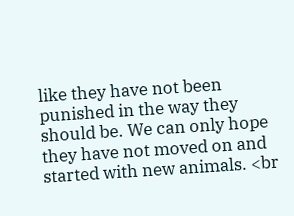like they have not been punished in the way they should be. We can only hope they have not moved on and started with new animals. <br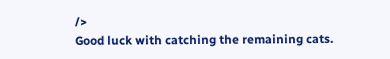/>
Good luck with catching the remaining cats.